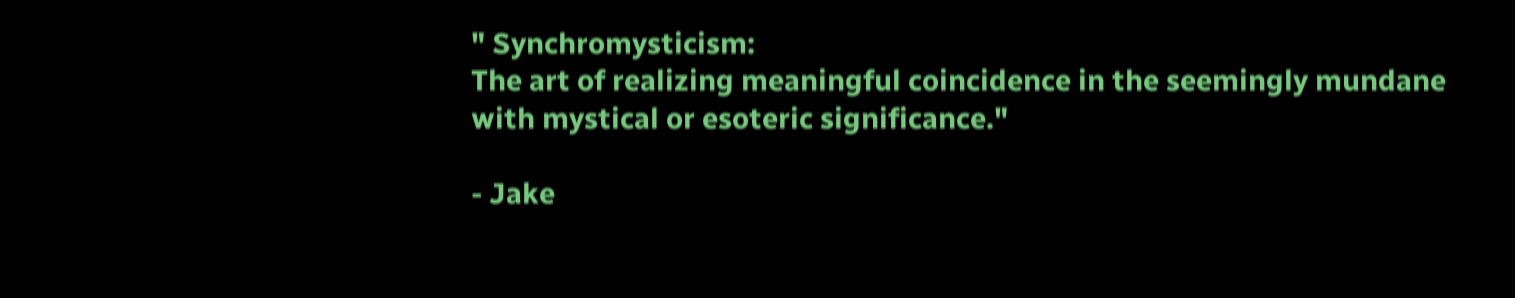" Synchromysticism:
The art of realizing meaningful coincidence in the seemingly mundane with mystical or esoteric significance."

- Jake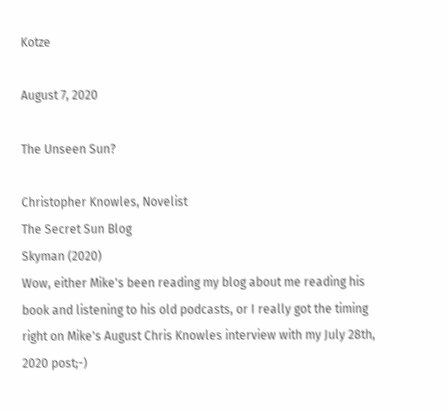Kotze

August 7, 2020

The Unseen Sun?

Christopher Knowles, Novelist
The Secret Sun Blog
Skyman (2020)
Wow, either Mike's been reading my blog about me reading his book and listening to his old podcasts, or I really got the timing right on Mike's August Chris Knowles interview with my July 28th, 2020 post;-)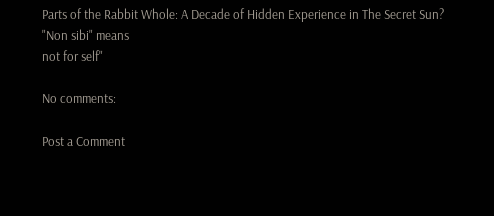Parts of the Rabbit Whole: A Decade of Hidden Experience in The Secret Sun?
"Non sibi" means
not for self"

No comments:

Post a Comment